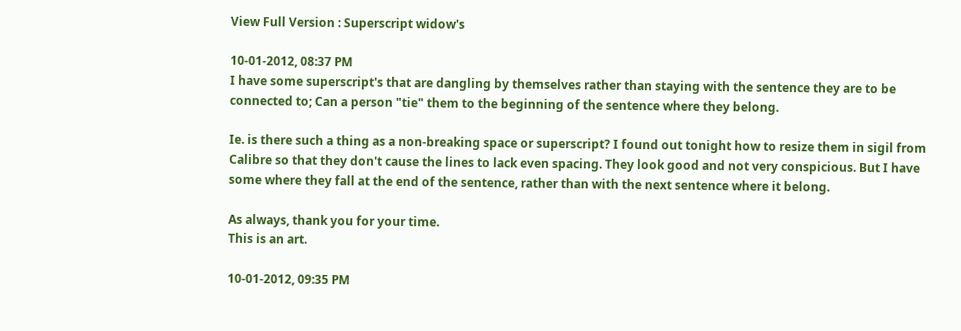View Full Version : Superscript widow's

10-01-2012, 08:37 PM
I have some superscript's that are dangling by themselves rather than staying with the sentence they are to be connected to; Can a person "tie" them to the beginning of the sentence where they belong.

Ie. is there such a thing as a non-breaking space or superscript? I found out tonight how to resize them in sigil from Calibre so that they don't cause the lines to lack even spacing. They look good and not very conspicious. But I have some where they fall at the end of the sentence, rather than with the next sentence where it belong.

As always, thank you for your time.
This is an art.

10-01-2012, 09:35 PM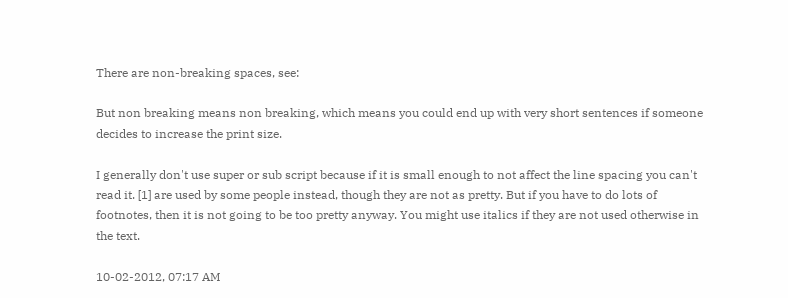There are non-breaking spaces, see:

But non breaking means non breaking, which means you could end up with very short sentences if someone decides to increase the print size.

I generally don't use super or sub script because if it is small enough to not affect the line spacing you can't read it. [1] are used by some people instead, though they are not as pretty. But if you have to do lots of footnotes, then it is not going to be too pretty anyway. You might use italics if they are not used otherwise in the text.

10-02-2012, 07:17 AM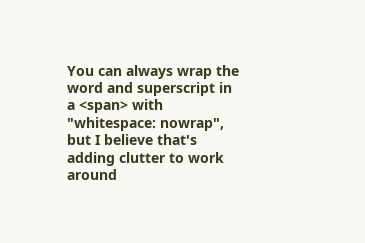You can always wrap the word and superscript in a <span> with "whitespace: nowrap", but I believe that's adding clutter to work around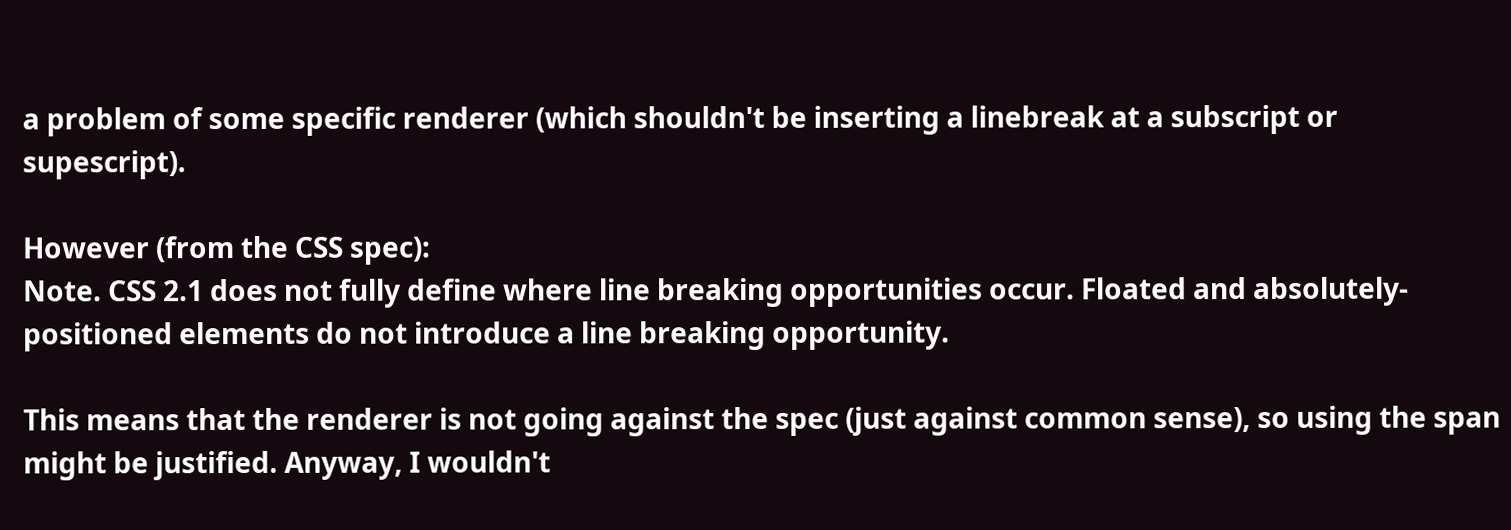a problem of some specific renderer (which shouldn't be inserting a linebreak at a subscript or supescript).

However (from the CSS spec):
Note. CSS 2.1 does not fully define where line breaking opportunities occur. Floated and absolutely-positioned elements do not introduce a line breaking opportunity.

This means that the renderer is not going against the spec (just against common sense), so using the span might be justified. Anyway, I wouldn't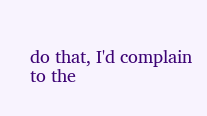do that, I'd complain to the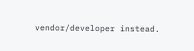vendor/developer instead.